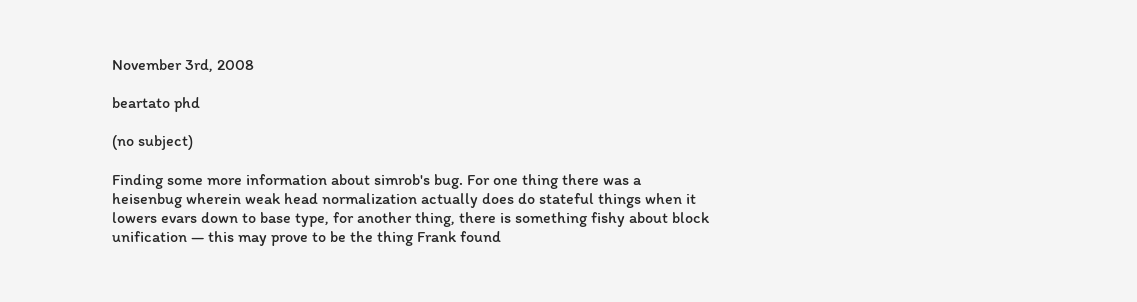November 3rd, 2008

beartato phd

(no subject)

Finding some more information about simrob's bug. For one thing there was a heisenbug wherein weak head normalization actually does do stateful things when it lowers evars down to base type, for another thing, there is something fishy about block unification — this may prove to be the thing Frank found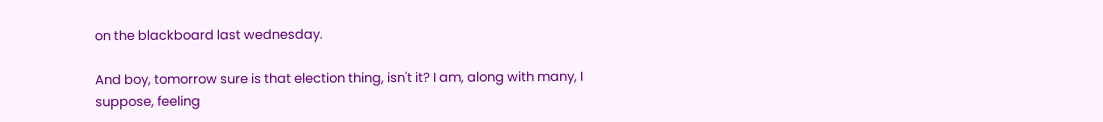on the blackboard last wednesday.

And boy, tomorrow sure is that election thing, isn't it? I am, along with many, I suppose, feeling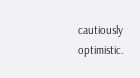cautiously optimistic.